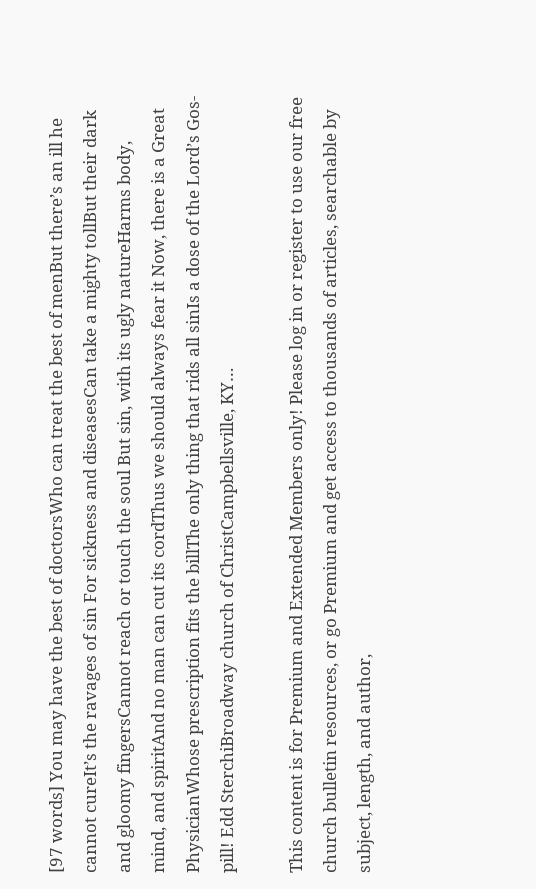[97 words] You may have the best of doctorsWho can treat the best of menBut there’s an ill he cannot cureIt’s the ravages of sin For sickness and diseasesCan take a mighty tollBut their dark and gloomy fingersCannot reach or touch the soul But sin, with its ugly natureHarms body, mind, and spiritAnd no man can cut its cordThus we should always fear it Now, there is a Great PhysicianWhose prescription fits the billThe only thing that rids all sinIs a dose of the Lord’s Gos-pill! Edd SterchiBroadway church of ChristCampbellsville, KY…

This content is for Premium and Extended Members only! Please log in or register to use our free church bulletin resources, or go Premium and get access to thousands of articles, searchable by subject, length, and author,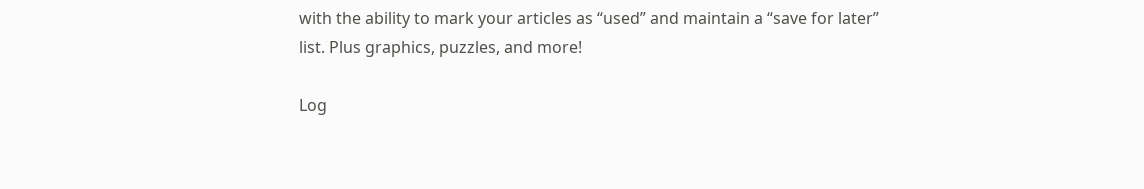with the ability to mark your articles as “used” and maintain a “save for later” list. Plus graphics, puzzles, and more!

Log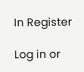In Register

Log in or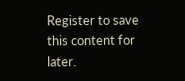Register to save this content for later.